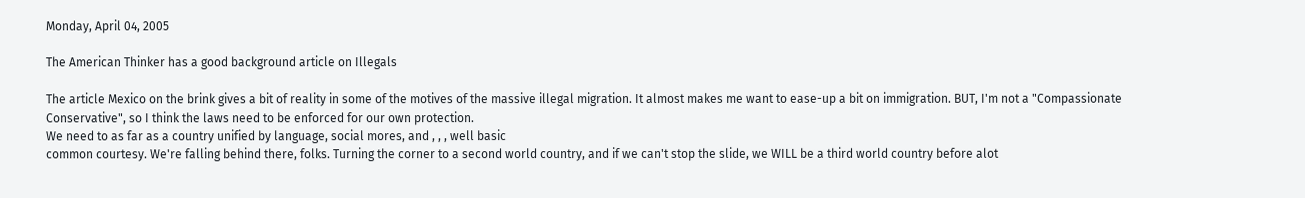Monday, April 04, 2005

The American Thinker has a good background article on Illegals

The article Mexico on the brink gives a bit of reality in some of the motives of the massive illegal migration. It almost makes me want to ease-up a bit on immigration. BUT, I'm not a "Compassionate Conservative", so I think the laws need to be enforced for our own protection.
We need to as far as a country unified by language, social mores, and , , , well basic
common courtesy. We're falling behind there, folks. Turning the corner to a second world country, and if we can't stop the slide, we WILL be a third world country before alot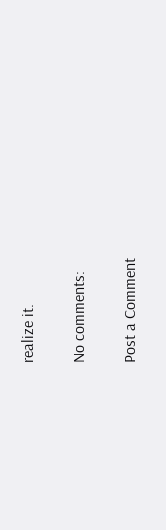realize it.

No comments:

Post a Comment